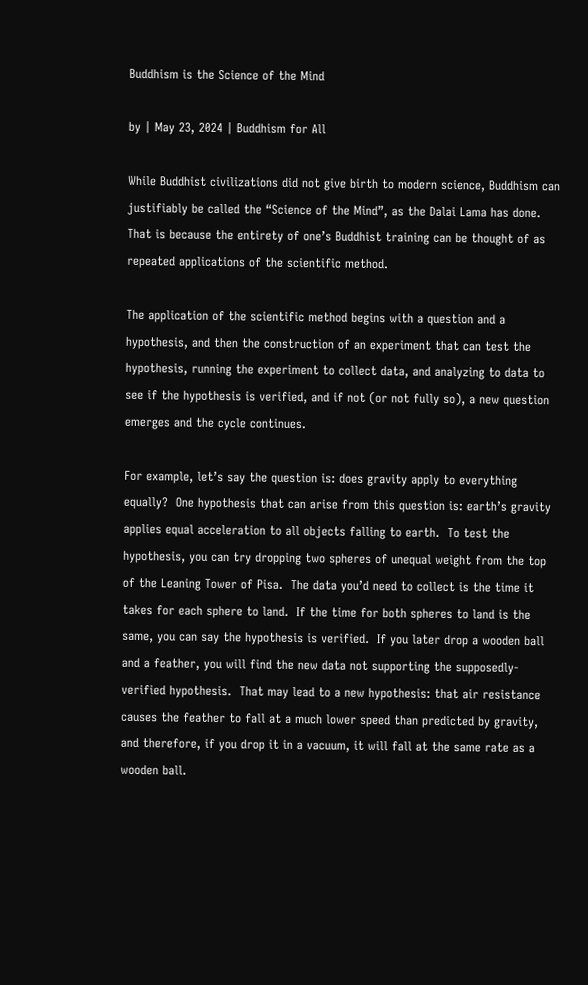Buddhism is the Science of the Mind

by | May 23, 2024 | Buddhism for All

While Buddhist civilizations did not give birth to modern science, Buddhism can justifiably be called the “Science of the Mind”, as the Dalai Lama has done.  That is because the entirety of one’s Buddhist training can be thought of as repeated applications of the scientific method.

The application of the scientific method begins with a question and a hypothesis, and then the construction of an experiment that can test the hypothesis, running the experiment to collect data, and analyzing to data to see if the hypothesis is verified, and if not (or not fully so), a new question emerges and the cycle continues.

For example, let’s say the question is: does gravity apply to everything equally?  One hypothesis that can arise from this question is: earth’s gravity applies equal acceleration to all objects falling to earth.  To test the hypothesis, you can try dropping two spheres of unequal weight from the top of the Leaning Tower of Pisa.  The data you’d need to collect is the time it takes for each sphere to land.  If the time for both spheres to land is the same, you can say the hypothesis is verified.  If you later drop a wooden ball and a feather, you will find the new data not supporting the supposedly-verified hypothesis.  That may lead to a new hypothesis: that air resistance causes the feather to fall at a much lower speed than predicted by gravity, and therefore, if you drop it in a vacuum, it will fall at the same rate as a wooden ball.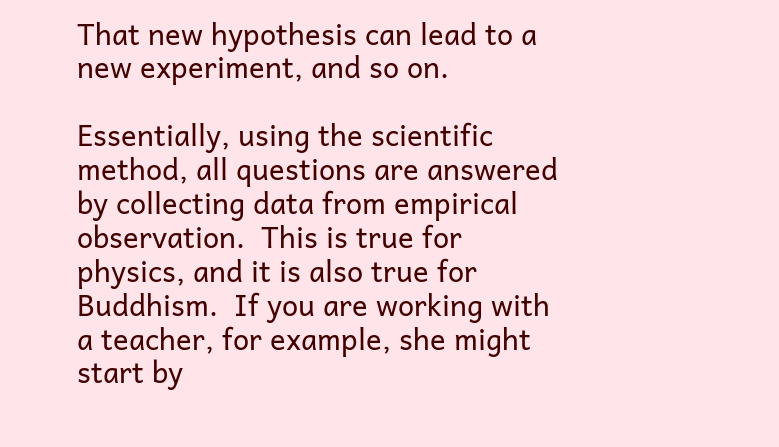That new hypothesis can lead to a new experiment, and so on.

Essentially, using the scientific method, all questions are answered by collecting data from empirical observation.  This is true for physics, and it is also true for Buddhism.  If you are working with a teacher, for example, she might start by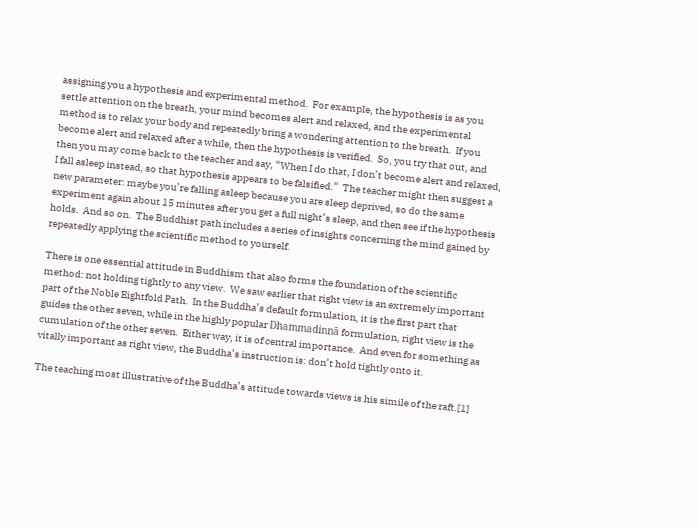assigning you a hypothesis and experimental method.  For example, the hypothesis is as you settle attention on the breath, your mind becomes alert and relaxed, and the experimental method is to relax your body and repeatedly bring a wondering attention to the breath.  If you become alert and relaxed after a while, then the hypothesis is verified.  So, you try that out, and then you may come back to the teacher and say, “When I do that, I don’t become alert and relaxed, I fall asleep instead, so that hypothesis appears to be falsified.”  The teacher might then suggest a new parameter: maybe you’re falling asleep because you are sleep deprived, so do the same experiment again about 15 minutes after you get a full night’s sleep, and then see if the hypothesis holds.  And so on.  The Buddhist path includes a series of insights concerning the mind gained by repeatedly applying the scientific method to yourself.

There is one essential attitude in Buddhism that also forms the foundation of the scientific method: not holding tightly to any view.  We saw earlier that right view is an extremely important part of the Noble Eightfold Path.  In the Buddha’s default formulation, it is the first part that guides the other seven, while in the highly popular Dhammadinnā formulation, right view is the cumulation of the other seven.  Either way, it is of central importance.  And even for something as vitally important as right view, the Buddha’s instruction is: don’t hold tightly onto it.

The teaching most illustrative of the Buddha’s attitude towards views is his simile of the raft.[1]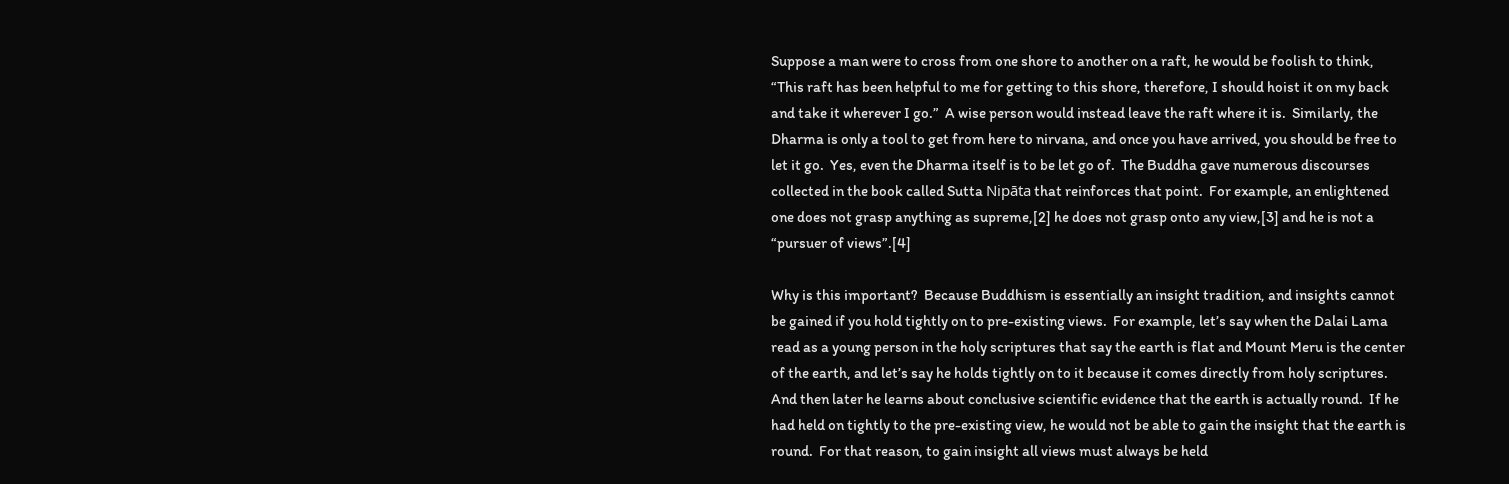Suppose a man were to cross from one shore to another on a raft, he would be foolish to think, “This raft has been helpful to me for getting to this shore, therefore, I should hoist it on my back and take it wherever I go.”  A wise person would instead leave the raft where it is.  Similarly, the Dharma is only a tool to get from here to nirvana, and once you have arrived, you should be free to let it go.  Yes, even the Dharma itself is to be let go of.  The Buddha gave numerous discourses collected in the book called Sutta Nipāta that reinforces that point.  For example, an enlightened one does not grasp anything as supreme,[2] he does not grasp onto any view,[3] and he is not a “pursuer of views”.[4]

Why is this important?  Because Buddhism is essentially an insight tradition, and insights cannot be gained if you hold tightly on to pre-existing views.  For example, let’s say when the Dalai Lama read as a young person in the holy scriptures that say the earth is flat and Mount Meru is the center of the earth, and let’s say he holds tightly on to it because it comes directly from holy scriptures.  And then later he learns about conclusive scientific evidence that the earth is actually round.  If he had held on tightly to the pre-existing view, he would not be able to gain the insight that the earth is round.  For that reason, to gain insight all views must always be held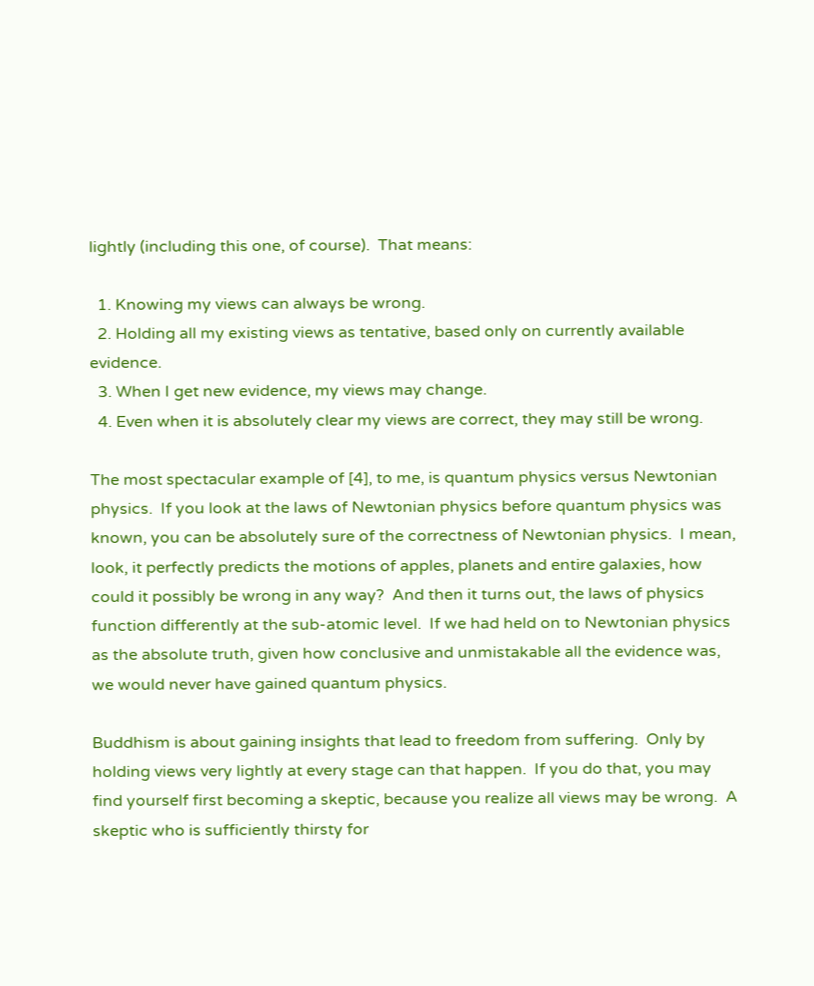lightly (including this one, of course).  That means:

  1. Knowing my views can always be wrong.
  2. Holding all my existing views as tentative, based only on currently available evidence.
  3. When I get new evidence, my views may change.
  4. Even when it is absolutely clear my views are correct, they may still be wrong.

The most spectacular example of [4], to me, is quantum physics versus Newtonian physics.  If you look at the laws of Newtonian physics before quantum physics was known, you can be absolutely sure of the correctness of Newtonian physics.  I mean, look, it perfectly predicts the motions of apples, planets and entire galaxies, how could it possibly be wrong in any way?  And then it turns out, the laws of physics function differently at the sub-atomic level.  If we had held on to Newtonian physics as the absolute truth, given how conclusive and unmistakable all the evidence was, we would never have gained quantum physics.

Buddhism is about gaining insights that lead to freedom from suffering.  Only by holding views very lightly at every stage can that happen.  If you do that, you may find yourself first becoming a skeptic, because you realize all views may be wrong.  A skeptic who is sufficiently thirsty for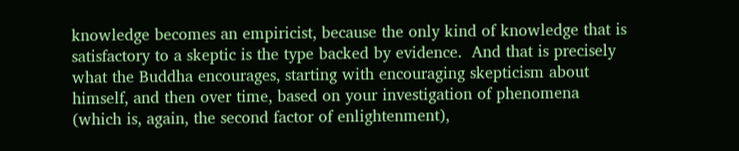knowledge becomes an empiricist, because the only kind of knowledge that is satisfactory to a skeptic is the type backed by evidence.  And that is precisely what the Buddha encourages, starting with encouraging skepticism about himself, and then over time, based on your investigation of phenomena (which is, again, the second factor of enlightenment),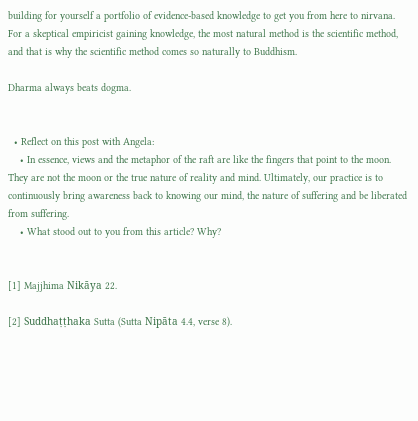building for yourself a portfolio of evidence-based knowledge to get you from here to nirvana.  For a skeptical empiricist gaining knowledge, the most natural method is the scientific method, and that is why the scientific method comes so naturally to Buddhism.

Dharma always beats dogma.


  • Reflect on this post with Angela:
    • In essence, views and the metaphor of the raft are like the fingers that point to the moon. They are not the moon or the true nature of reality and mind. Ultimately, our practice is to continuously bring awareness back to knowing our mind, the nature of suffering and be liberated from suffering.
    • What stood out to you from this article? Why?


[1] Majjhima Nikāya 22.

[2] Suddhaṭṭhaka Sutta (Sutta Nipāta 4.4, verse 8).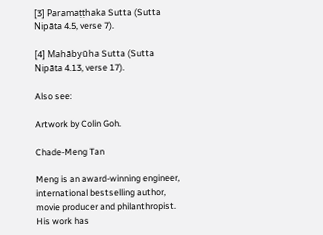[3] Paramaṭṭhaka Sutta (Sutta Nipāta 4.5, verse 7).

[4] Mahābyūha Sutta (Sutta Nipāta 4.13, verse 17).

Also see:

Artwork by Colin Goh.

Chade-Meng Tan

Meng is an award-winning engineer, international bestselling author, movie producer and philanthropist. His work has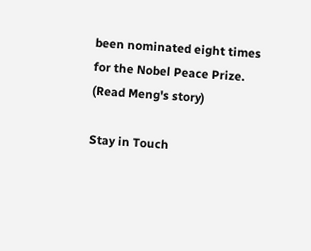been nominated eight times for the Nobel Peace Prize. (Read Meng's story)

Stay in Touch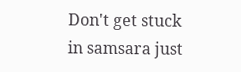Don't get stuck in samsara just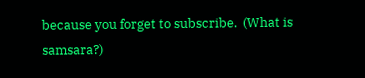because you forget to subscribe.  (What is samsara?)